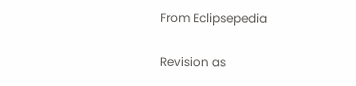From Eclipsepedia

Revision as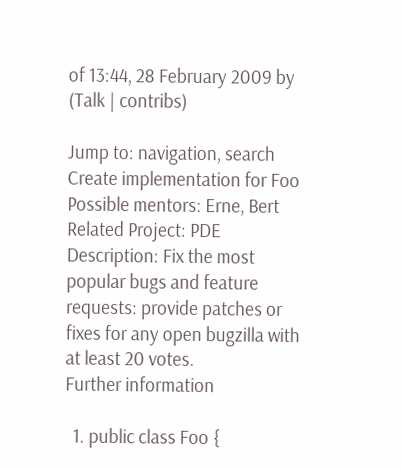of 13:44, 28 February 2009 by (Talk | contribs)

Jump to: navigation, search
Create implementation for Foo
Possible mentors: Erne, Bert
Related Project: PDE
Description: Fix the most popular bugs and feature requests: provide patches or fixes for any open bugzilla with at least 20 votes.
Further information

  1. public class Foo {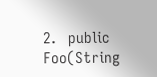2.   public Foo(String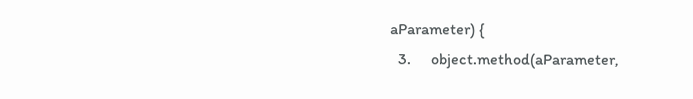aParameter) {
  3.     object.method(aParameter,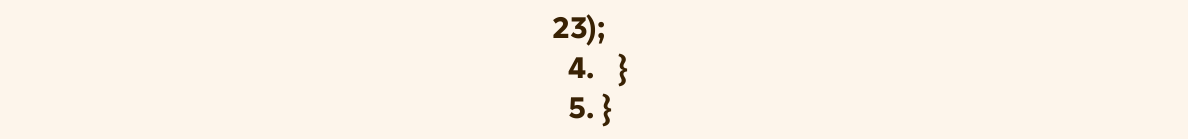23);
  4.   }
  5. }